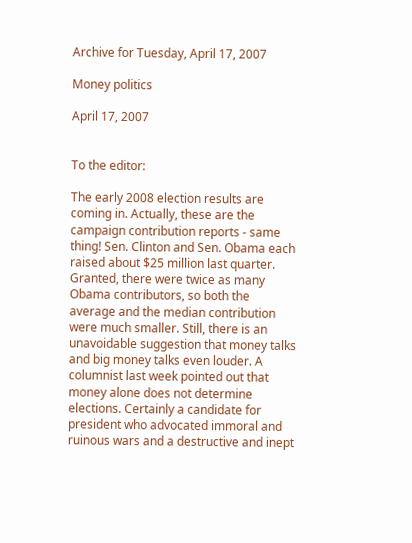Archive for Tuesday, April 17, 2007

Money politics

April 17, 2007


To the editor:

The early 2008 election results are coming in. Actually, these are the campaign contribution reports - same thing! Sen. Clinton and Sen. Obama each raised about $25 million last quarter. Granted, there were twice as many Obama contributors, so both the average and the median contribution were much smaller. Still, there is an unavoidable suggestion that money talks and big money talks even louder. A columnist last week pointed out that money alone does not determine elections. Certainly a candidate for president who advocated immoral and ruinous wars and a destructive and inept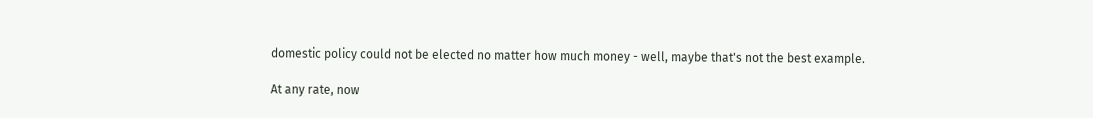domestic policy could not be elected no matter how much money - well, maybe that's not the best example.

At any rate, now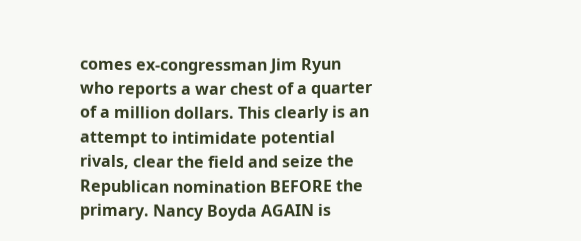comes ex-congressman Jim Ryun who reports a war chest of a quarter of a million dollars. This clearly is an attempt to intimidate potential rivals, clear the field and seize the Republican nomination BEFORE the primary. Nancy Boyda AGAIN is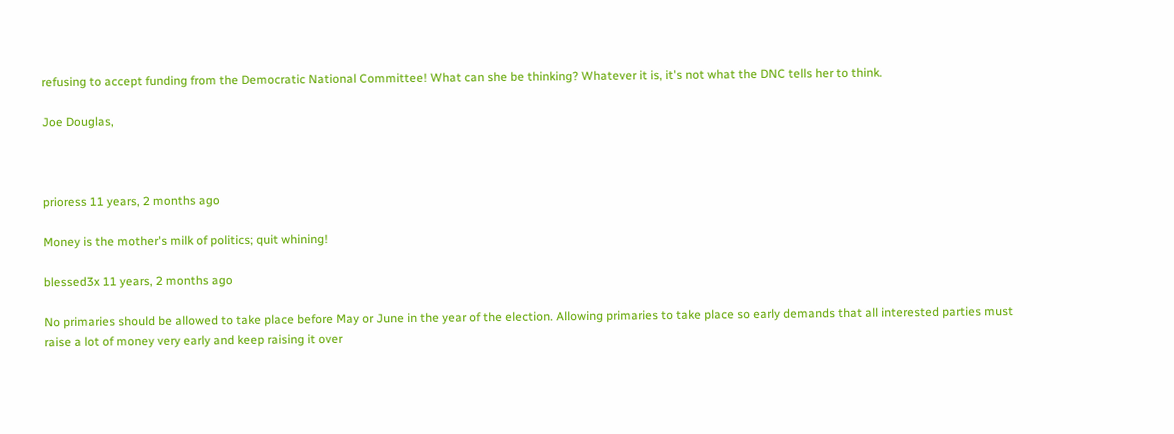refusing to accept funding from the Democratic National Committee! What can she be thinking? Whatever it is, it's not what the DNC tells her to think.

Joe Douglas,



prioress 11 years, 2 months ago

Money is the mother's milk of politics; quit whining!

blessed3x 11 years, 2 months ago

No primaries should be allowed to take place before May or June in the year of the election. Allowing primaries to take place so early demands that all interested parties must raise a lot of money very early and keep raising it over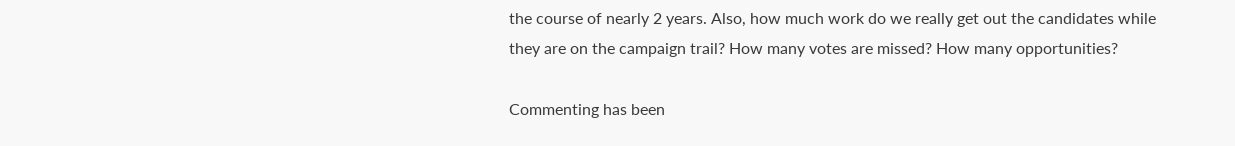the course of nearly 2 years. Also, how much work do we really get out the candidates while they are on the campaign trail? How many votes are missed? How many opportunities?

Commenting has been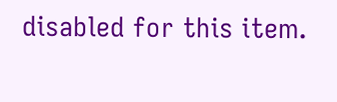disabled for this item.